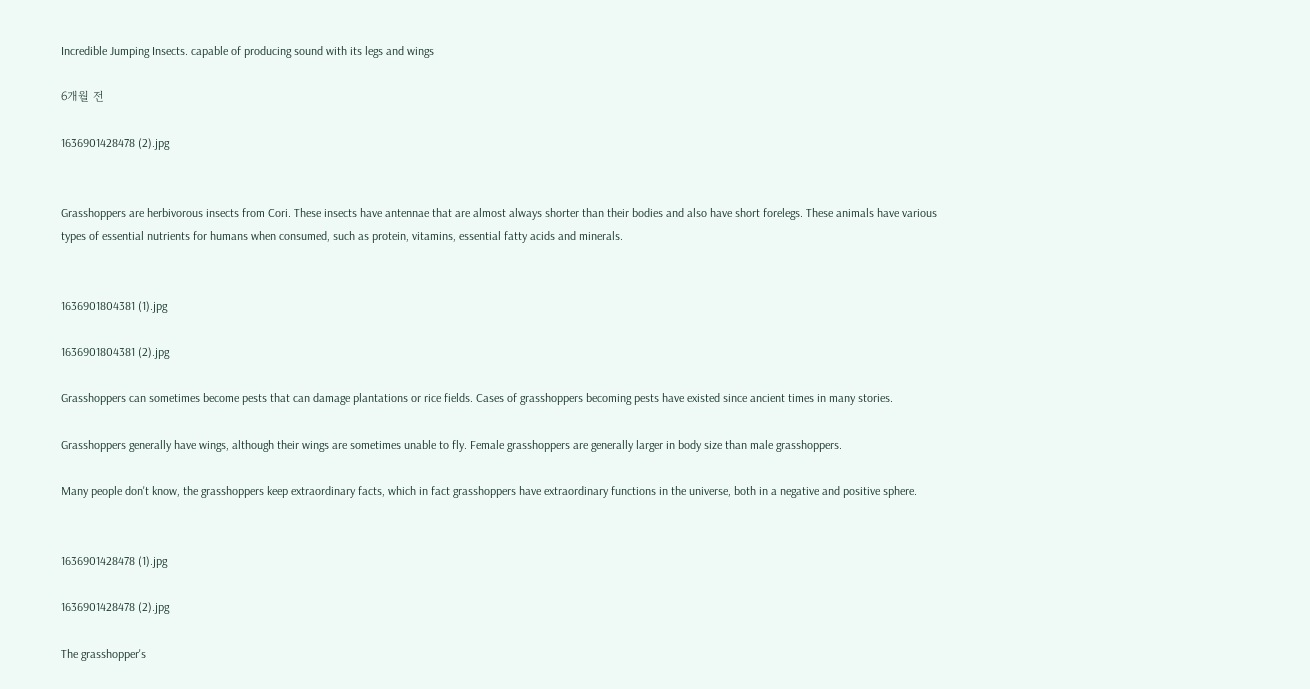Incredible Jumping Insects. capable of producing sound with its legs and wings

6개월 전

1636901428478 (2).jpg


Grasshoppers are herbivorous insects from Cori. These insects have antennae that are almost always shorter than their bodies and also have short forelegs. These animals have various types of essential nutrients for humans when consumed, such as protein, vitamins, essential fatty acids and minerals.


1636901804381 (1).jpg

1636901804381 (2).jpg

Grasshoppers can sometimes become pests that can damage plantations or rice fields. Cases of grasshoppers becoming pests have existed since ancient times in many stories.

Grasshoppers generally have wings, although their wings are sometimes unable to fly. Female grasshoppers are generally larger in body size than male grasshoppers.

Many people don't know, the grasshoppers keep extraordinary facts, which in fact grasshoppers have extraordinary functions in the universe, both in a negative and positive sphere.


1636901428478 (1).jpg

1636901428478 (2).jpg

The grasshopper's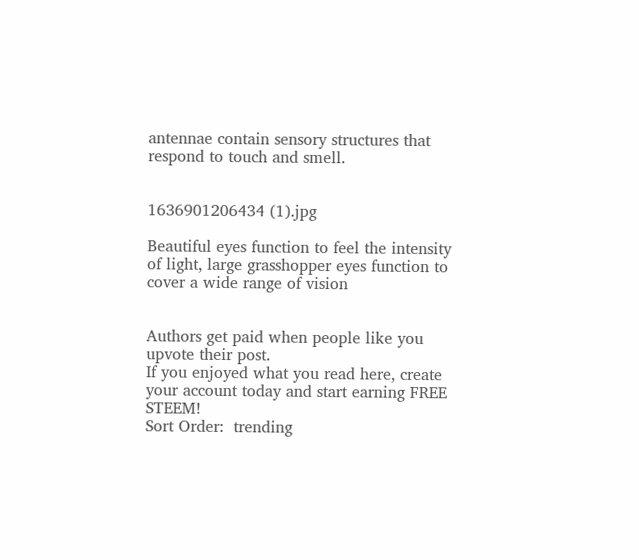antennae contain sensory structures that respond to touch and smell.


1636901206434 (1).jpg

Beautiful eyes function to feel the intensity of light, large grasshopper eyes function to cover a wide range of vision


Authors get paid when people like you upvote their post.
If you enjoyed what you read here, create your account today and start earning FREE STEEM!
Sort Order:  trending